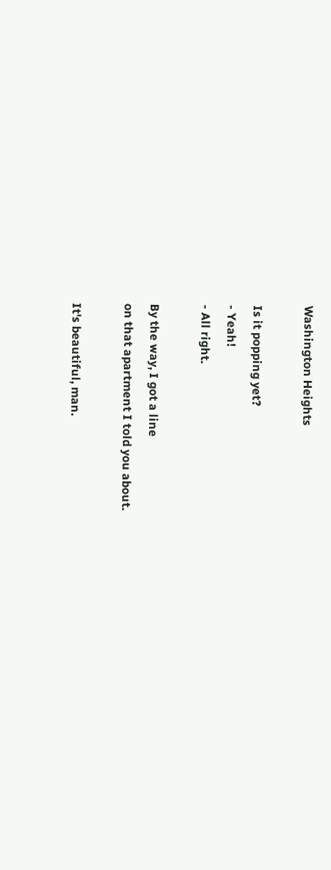Washington Heights

Is it popping yet?
- Yeah!
- All right.

By the way, I got a line
on that apartment I told you about.

It's beautiful, man.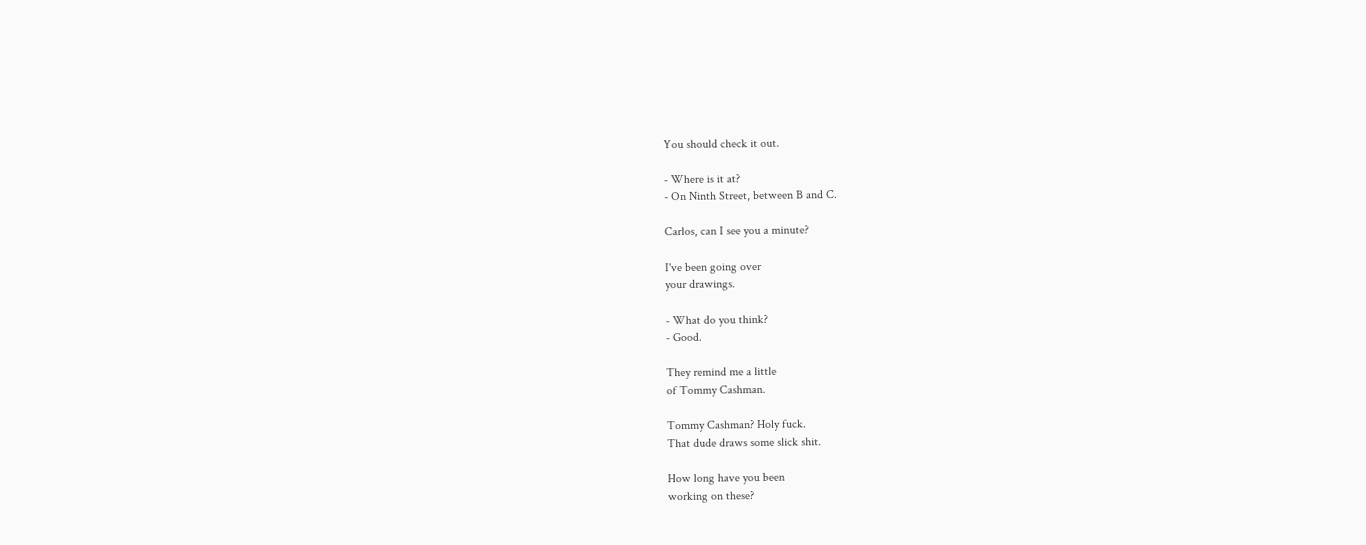You should check it out.

- Where is it at?
- On Ninth Street, between B and C.

Carlos, can I see you a minute?

I've been going over
your drawings.

- What do you think?
- Good.

They remind me a little
of Tommy Cashman.

Tommy Cashman? Holy fuck.
That dude draws some slick shit.

How long have you been
working on these?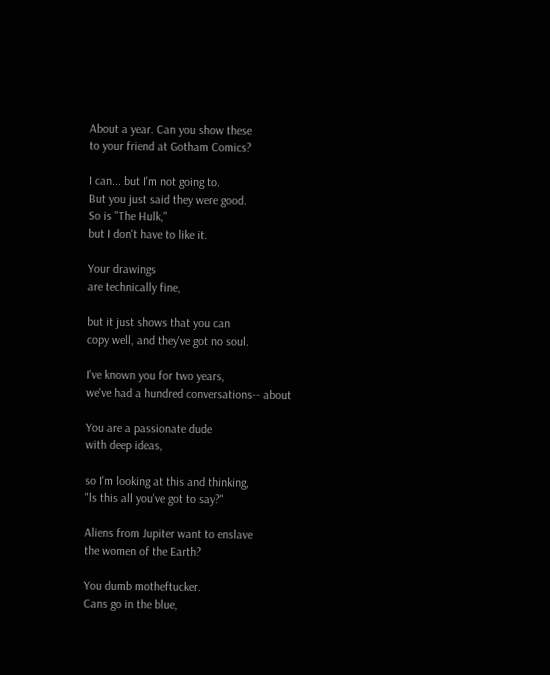About a year. Can you show these
to your friend at Gotham Comics?

I can... but I'm not going to.
But you just said they were good.
So is "The Hulk,"
but I don't have to like it.

Your drawings
are technically fine,

but it just shows that you can
copy well, and they've got no soul.

I've known you for two years,
we've had a hundred conversations-- about

You are a passionate dude
with deep ideas,

so I'm looking at this and thinking,
"ls this all you've got to say?"

Aliens from Jupiter want to enslave
the women of the Earth?

You dumb motheftucker.
Cans go in the blue,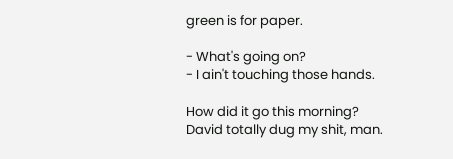green is for paper.

- What's going on?
- I ain't touching those hands.

How did it go this morning?
David totally dug my shit, man.